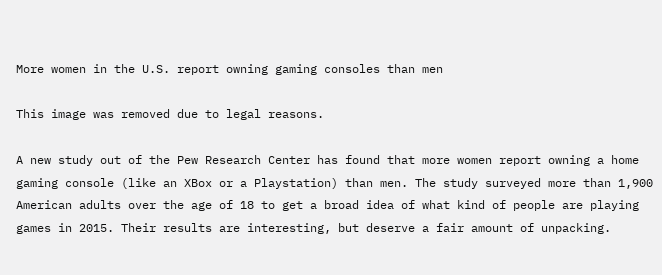More women in the U.S. report owning gaming consoles than men

This image was removed due to legal reasons.

A new study out of the Pew Research Center has found that more women report owning a home gaming console (like an XBox or a Playstation) than men. The study surveyed more than 1,900 American adults over the age of 18 to get a broad idea of what kind of people are playing games in 2015. Their results are interesting, but deserve a fair amount of unpacking.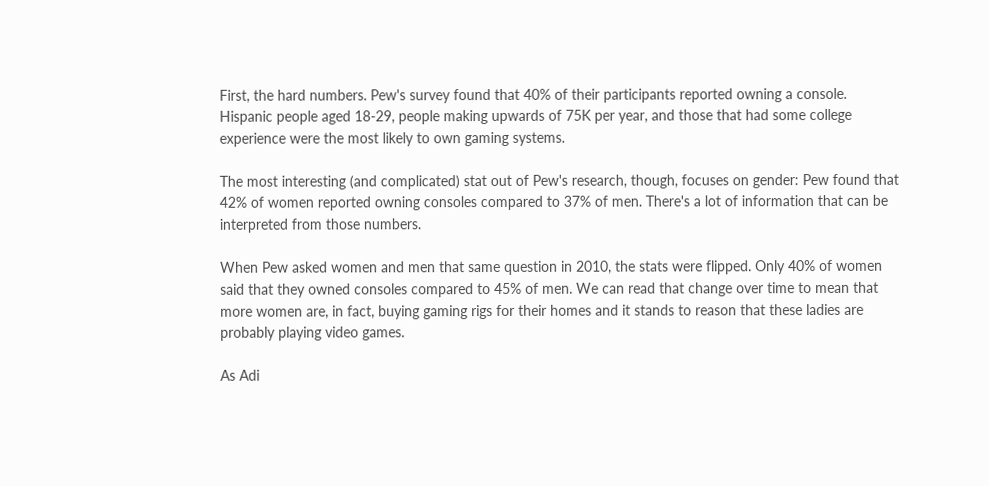First, the hard numbers. Pew's survey found that 40% of their participants reported owning a console. Hispanic people aged 18-29, people making upwards of 75K per year, and those that had some college experience were the most likely to own gaming systems.

The most interesting (and complicated) stat out of Pew's research, though, focuses on gender: Pew found that 42% of women reported owning consoles compared to 37% of men. There's a lot of information that can be interpreted from those numbers.

When Pew asked women and men that same question in 2010, the stats were flipped. Only 40% of women said that they owned consoles compared to 45% of men. We can read that change over time to mean that more women are, in fact, buying gaming rigs for their homes and it stands to reason that these ladies are probably playing video games.

As Adi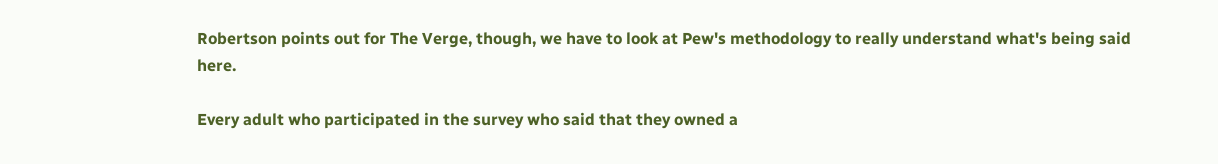Robertson points out for The Verge, though, we have to look at Pew's methodology to really understand what's being said here.

Every adult who participated in the survey who said that they owned a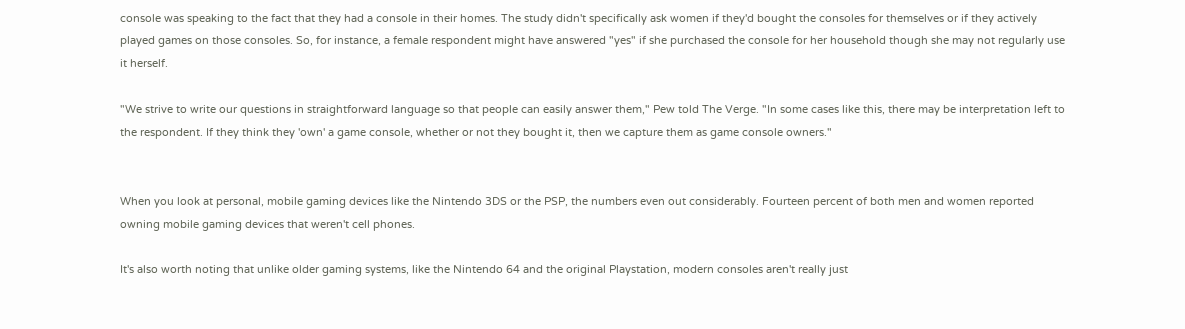console was speaking to the fact that they had a console in their homes. The study didn't specifically ask women if they'd bought the consoles for themselves or if they actively played games on those consoles. So, for instance, a female respondent might have answered "yes" if she purchased the console for her household though she may not regularly use it herself.

"We strive to write our questions in straightforward language so that people can easily answer them," Pew told The Verge. "In some cases like this, there may be interpretation left to the respondent. If they think they 'own' a game console, whether or not they bought it, then we capture them as game console owners."


When you look at personal, mobile gaming devices like the Nintendo 3DS or the PSP, the numbers even out considerably. Fourteen percent of both men and women reported owning mobile gaming devices that weren't cell phones.

It's also worth noting that unlike older gaming systems, like the Nintendo 64 and the original Playstation, modern consoles aren't really just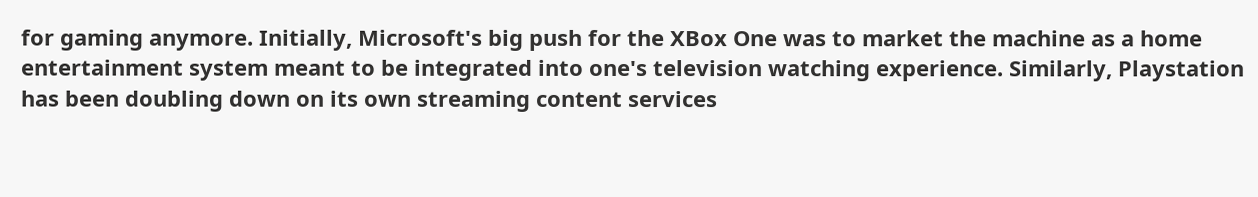for gaming anymore. Initially, Microsoft's big push for the XBox One was to market the machine as a home entertainment system meant to be integrated into one's television watching experience. Similarly, Playstation has been doubling down on its own streaming content services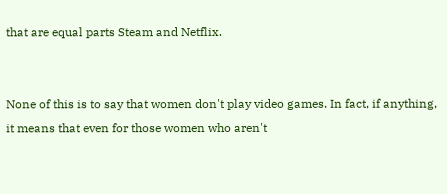that are equal parts Steam and Netflix.


None of this is to say that women don't play video games. In fact, if anything, it means that even for those women who aren't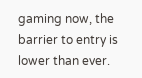gaming now, the barrier to entry is lower than ever.